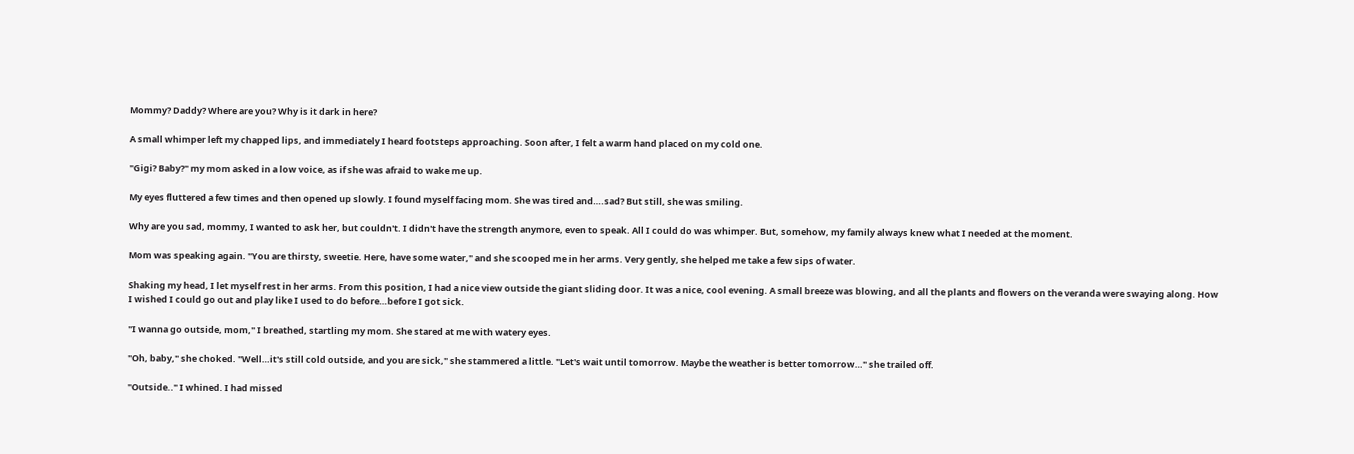Mommy? Daddy? Where are you? Why is it dark in here?

A small whimper left my chapped lips, and immediately I heard footsteps approaching. Soon after, I felt a warm hand placed on my cold one.

"Gigi? Baby?" my mom asked in a low voice, as if she was afraid to wake me up.

My eyes fluttered a few times and then opened up slowly. I found myself facing mom. She was tired and….sad? But still, she was smiling.

Why are you sad, mommy, I wanted to ask her, but couldn't. I didn't have the strength anymore, even to speak. All I could do was whimper. But, somehow, my family always knew what I needed at the moment.

Mom was speaking again. "You are thirsty, sweetie. Here, have some water," and she scooped me in her arms. Very gently, she helped me take a few sips of water.

Shaking my head, I let myself rest in her arms. From this position, I had a nice view outside the giant sliding door. It was a nice, cool evening. A small breeze was blowing, and all the plants and flowers on the veranda were swaying along. How I wished I could go out and play like I used to do before…before I got sick.

"I wanna go outside, mom," I breathed, startling my mom. She stared at me with watery eyes.

"Oh, baby," she choked. "Well…it's still cold outside, and you are sick," she stammered a little. "Let's wait until tomorrow. Maybe the weather is better tomorrow…" she trailed off.

"Outside.." I whined. I had missed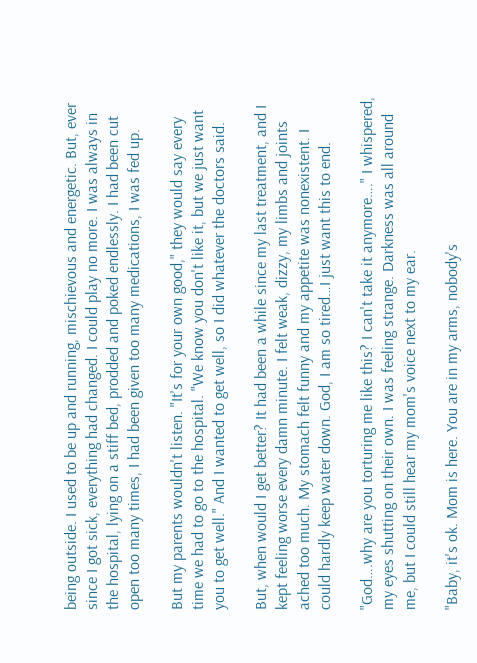being outside. I used to be up and running, mischievous and energetic. But, ever since I got sick, everything had changed. I could play no more. I was always in the hospital, lying on a stiff bed, prodded and poked endlessly. I had been cut open too many times, I had been given too many medications, I was fed up.

But my parents wouldn't listen. "It's for your own good," they would say every time we had to go to the hospital. "We know you don't like it, but we just want you to get well." And I wanted to get well, so I did whatever the doctors said.

But, when would I get better? It had been a while since my last treatment, and I kept feeling worse every damn minute. I felt weak, dizzy, my limbs and joints ached too much. My stomach felt funny and my appetite was nonexistent. I could hardly keep water down. God, I am so tired…I just want this to end.

"God….why are you torturing me like this? I can't take it anymore…." I whispered, my eyes shutting on their own. I was feeling strange. Darkness was all around me, but I could still hear my mom's voice next to my ear.

"Baby, it's ok. Mom is here. You are in my arms, nobody's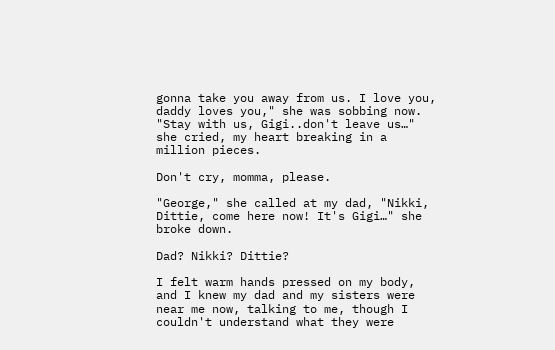gonna take you away from us. I love you, daddy loves you," she was sobbing now. "Stay with us, Gigi..don't leave us…" she cried, my heart breaking in a million pieces.

Don't cry, momma, please.

"George," she called at my dad, "Nikki, Dittie, come here now! It's Gigi…" she broke down.

Dad? Nikki? Dittie?

I felt warm hands pressed on my body, and I knew my dad and my sisters were near me now, talking to me, though I couldn't understand what they were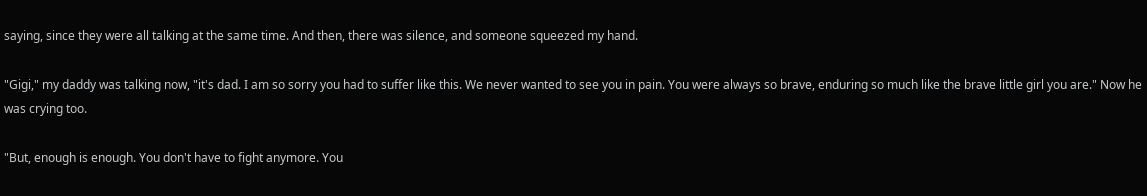saying, since they were all talking at the same time. And then, there was silence, and someone squeezed my hand.

"Gigi," my daddy was talking now, "it's dad. I am so sorry you had to suffer like this. We never wanted to see you in pain. You were always so brave, enduring so much like the brave little girl you are." Now he was crying too.

"But, enough is enough. You don't have to fight anymore. You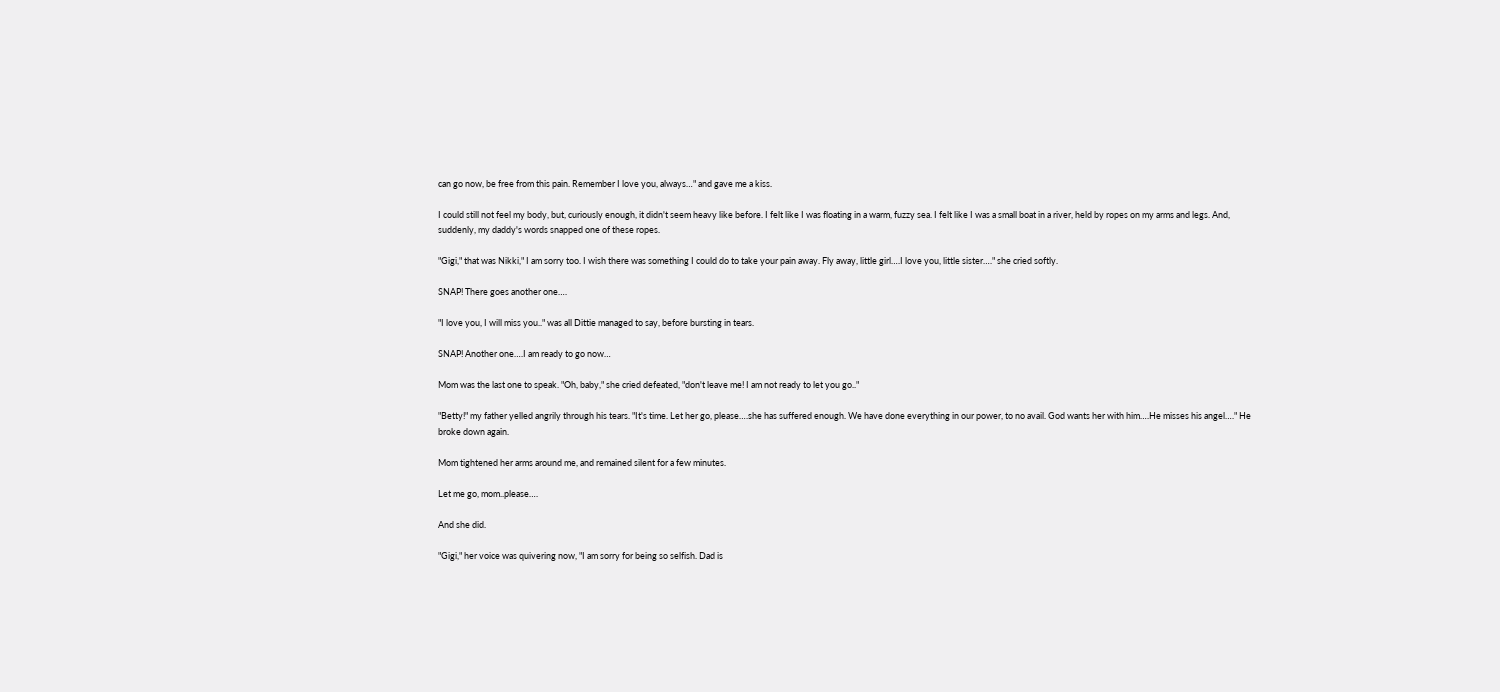can go now, be free from this pain. Remember I love you, always…" and gave me a kiss.

I could still not feel my body, but, curiously enough, it didn't seem heavy like before. I felt like I was floating in a warm, fuzzy sea. I felt like I was a small boat in a river, held by ropes on my arms and legs. And, suddenly, my daddy's words snapped one of these ropes.

"Gigi," that was Nikki," I am sorry too. I wish there was something I could do to take your pain away. Fly away, little girl….I love you, little sister…." she cried softly.

SNAP! There goes another one….

"I love you, I will miss you.." was all Dittie managed to say, before bursting in tears.

SNAP! Another one….I am ready to go now…

Mom was the last one to speak. "Oh, baby," she cried defeated, "don't leave me! I am not ready to let you go.."

"Betty!" my father yelled angrily through his tears. "It's time. Let her go, please….she has suffered enough. We have done everything in our power, to no avail. God wants her with him….He misses his angel…." He broke down again.

Mom tightened her arms around me, and remained silent for a few minutes.

Let me go, mom..please….

And she did.

"Gigi," her voice was quivering now, "I am sorry for being so selfish. Dad is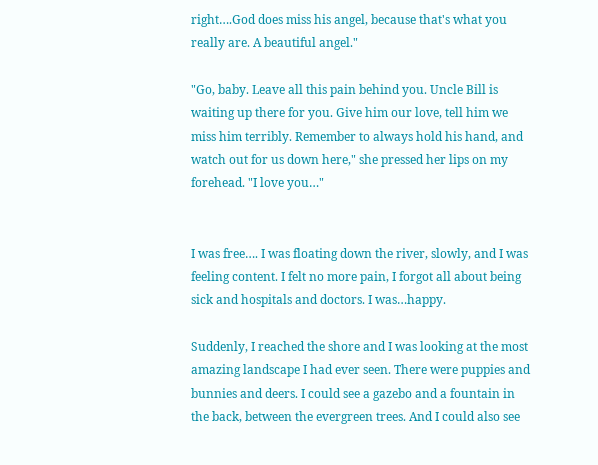right….God does miss his angel, because that's what you really are. A beautiful angel."

"Go, baby. Leave all this pain behind you. Uncle Bill is waiting up there for you. Give him our love, tell him we miss him terribly. Remember to always hold his hand, and watch out for us down here," she pressed her lips on my forehead. "I love you…"


I was free…. I was floating down the river, slowly, and I was feeling content. I felt no more pain, I forgot all about being sick and hospitals and doctors. I was…happy.

Suddenly, I reached the shore and I was looking at the most amazing landscape I had ever seen. There were puppies and bunnies and deers. I could see a gazebo and a fountain in the back, between the evergreen trees. And I could also see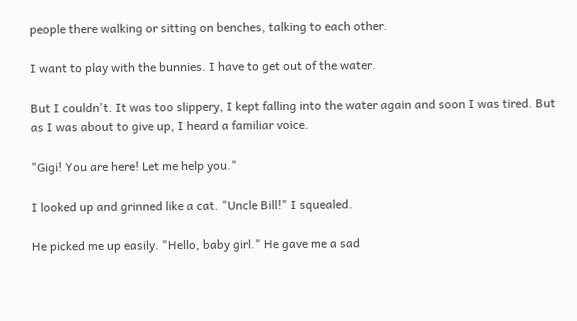people there walking or sitting on benches, talking to each other.

I want to play with the bunnies. I have to get out of the water.

But I couldn't. It was too slippery, I kept falling into the water again and soon I was tired. But as I was about to give up, I heard a familiar voice.

"Gigi! You are here! Let me help you."

I looked up and grinned like a cat. "Uncle Bill!" I squealed.

He picked me up easily. "Hello, baby girl." He gave me a sad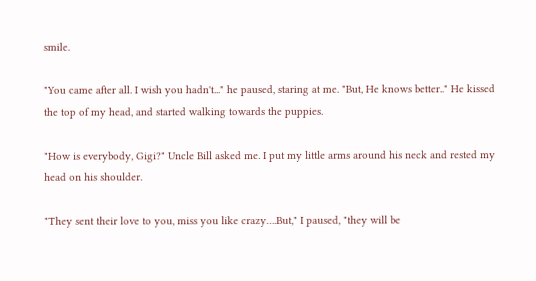smile.

"You came after all. I wish you hadn't..." he paused, staring at me. "But, He knows better.." He kissed the top of my head, and started walking towards the puppies.

"How is everybody, Gigi?" Uncle Bill asked me. I put my little arms around his neck and rested my head on his shoulder.

"They sent their love to you, miss you like crazy….But," I paused, "they will be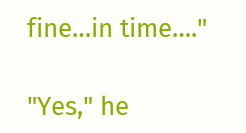fine…in time…."

"Yes," he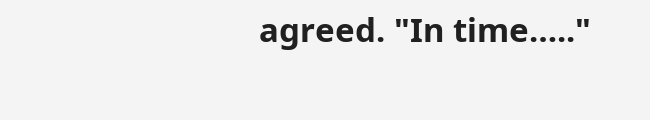agreed. "In time….."